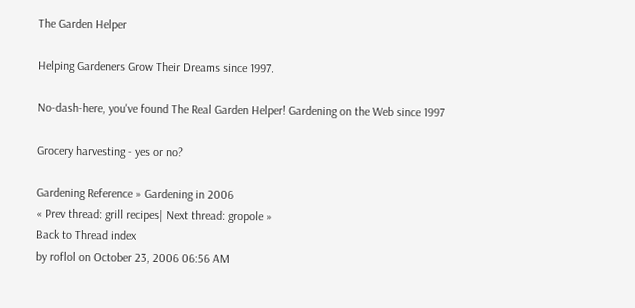The Garden Helper

Helping Gardeners Grow Their Dreams since 1997.

No-dash-here, you've found The Real Garden Helper! Gardening on the Web since 1997

Grocery harvesting - yes or no?

Gardening Reference » Gardening in 2006
« Prev thread: grill recipes| Next thread: gropole »
Back to Thread index
by roflol on October 23, 2006 06:56 AM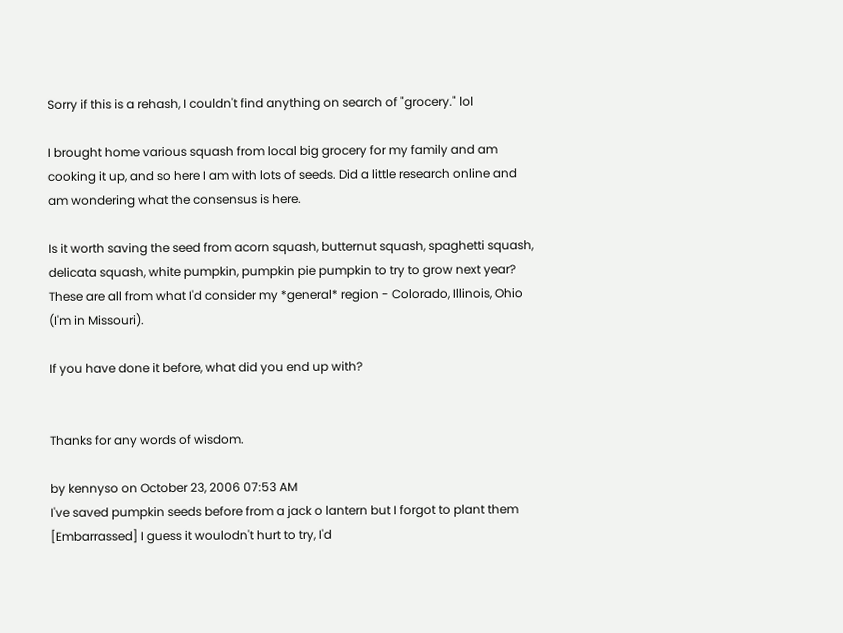Sorry if this is a rehash, I couldn't find anything on search of "grocery." lol

I brought home various squash from local big grocery for my family and am cooking it up, and so here I am with lots of seeds. Did a little research online and am wondering what the consensus is here.

Is it worth saving the seed from acorn squash, butternut squash, spaghetti squash, delicata squash, white pumpkin, pumpkin pie pumpkin to try to grow next year? These are all from what I'd consider my *general* region - Colorado, Illinois, Ohio (I'm in Missouri).

If you have done it before, what did you end up with?


Thanks for any words of wisdom.

by kennyso on October 23, 2006 07:53 AM
I've saved pumpkin seeds before from a jack o lantern but I forgot to plant them [Embarrassed] I guess it woulodn't hurt to try, I'd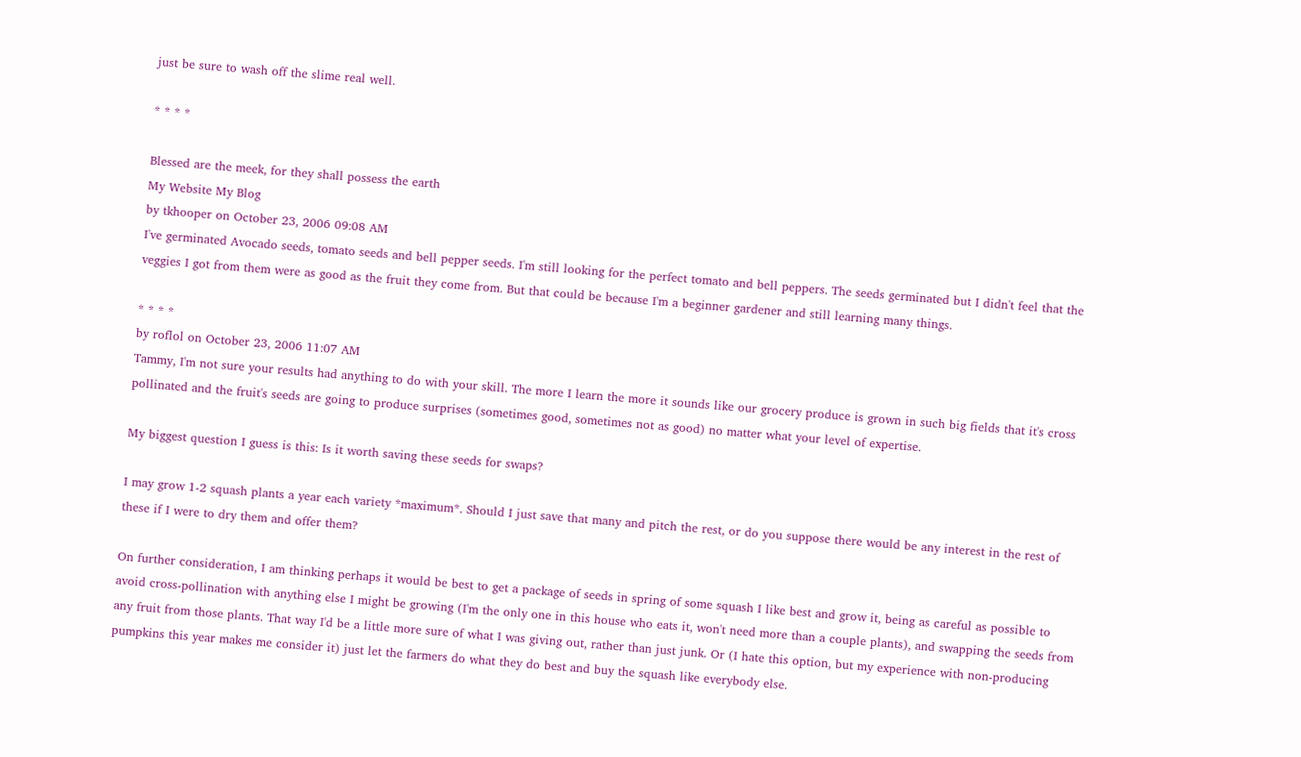just be sure to wash off the slime real well.

* * * *

Blessed are the meek, for they shall possess the earth
My Website My Blog
by tkhooper on October 23, 2006 09:08 AM
I've germinated Avocado seeds, tomato seeds and bell pepper seeds. I'm still looking for the perfect tomato and bell peppers. The seeds germinated but I didn't feel that the veggies I got from them were as good as the fruit they come from. But that could be because I'm a beginner gardener and still learning many things.

* * * *
by roflol on October 23, 2006 11:07 AM
Tammy, I'm not sure your results had anything to do with your skill. The more I learn the more it sounds like our grocery produce is grown in such big fields that it's cross pollinated and the fruit's seeds are going to produce surprises (sometimes good, sometimes not as good) no matter what your level of expertise.

My biggest question I guess is this: Is it worth saving these seeds for swaps?

I may grow 1-2 squash plants a year each variety *maximum*. Should I just save that many and pitch the rest, or do you suppose there would be any interest in the rest of these if I were to dry them and offer them?

On further consideration, I am thinking perhaps it would be best to get a package of seeds in spring of some squash I like best and grow it, being as careful as possible to avoid cross-pollination with anything else I might be growing (I'm the only one in this house who eats it, won't need more than a couple plants), and swapping the seeds from any fruit from those plants. That way I'd be a little more sure of what I was giving out, rather than just junk. Or (I hate this option, but my experience with non-producing pumpkins this year makes me consider it) just let the farmers do what they do best and buy the squash like everybody else.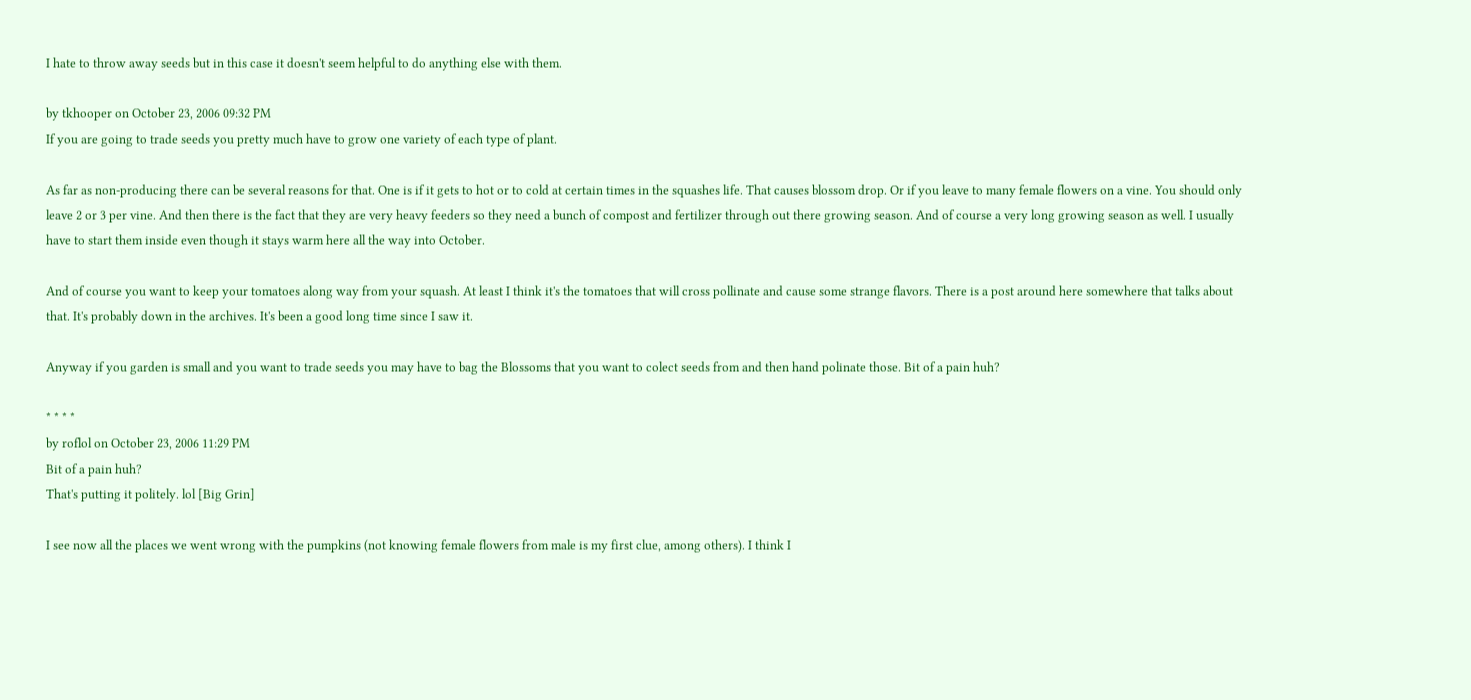I hate to throw away seeds but in this case it doesn't seem helpful to do anything else with them.

by tkhooper on October 23, 2006 09:32 PM
If you are going to trade seeds you pretty much have to grow one variety of each type of plant.

As far as non-producing there can be several reasons for that. One is if it gets to hot or to cold at certain times in the squashes life. That causes blossom drop. Or if you leave to many female flowers on a vine. You should only leave 2 or 3 per vine. And then there is the fact that they are very heavy feeders so they need a bunch of compost and fertilizer through out there growing season. And of course a very long growing season as well. I usually have to start them inside even though it stays warm here all the way into October.

And of course you want to keep your tomatoes along way from your squash. At least I think it's the tomatoes that will cross pollinate and cause some strange flavors. There is a post around here somewhere that talks about that. It's probably down in the archives. It's been a good long time since I saw it.

Anyway if you garden is small and you want to trade seeds you may have to bag the Blossoms that you want to colect seeds from and then hand polinate those. Bit of a pain huh?

* * * *
by roflol on October 23, 2006 11:29 PM
Bit of a pain huh?
That's putting it politely. lol [Big Grin]

I see now all the places we went wrong with the pumpkins (not knowing female flowers from male is my first clue, among others). I think I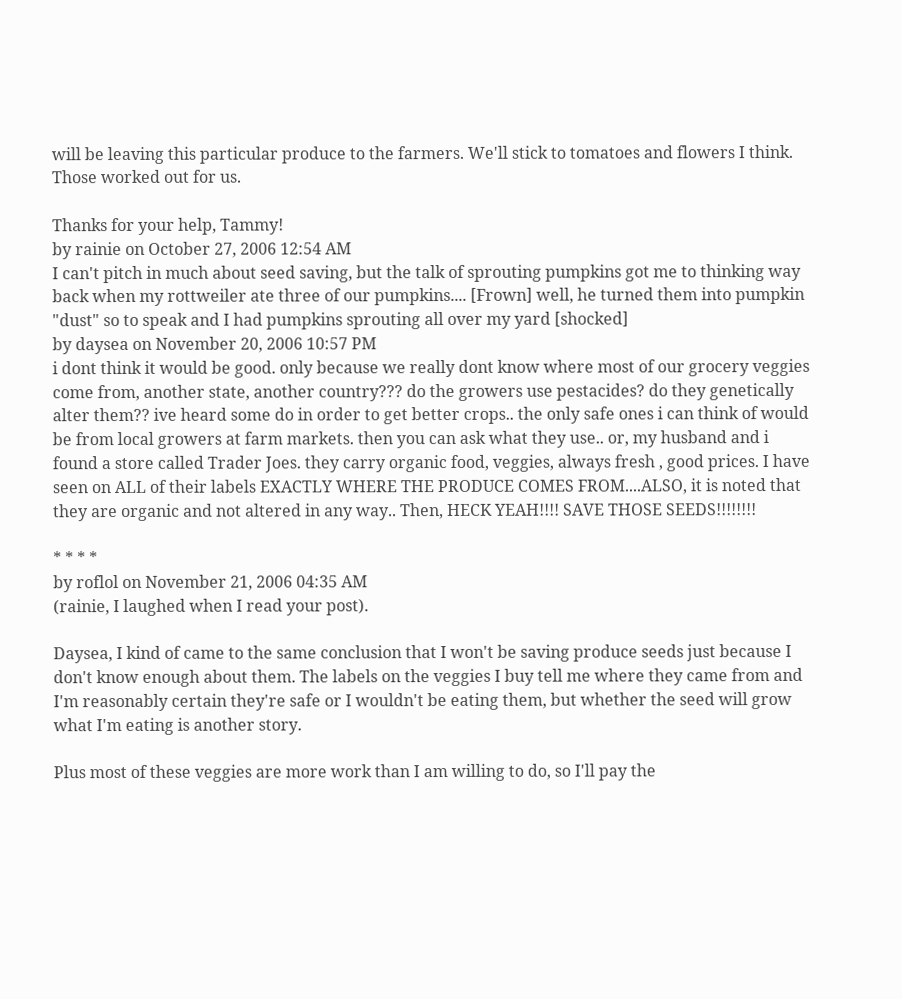will be leaving this particular produce to the farmers. We'll stick to tomatoes and flowers I think. Those worked out for us.

Thanks for your help, Tammy!
by rainie on October 27, 2006 12:54 AM
I can't pitch in much about seed saving, but the talk of sprouting pumpkins got me to thinking way back when my rottweiler ate three of our pumpkins.... [Frown] well, he turned them into pumpkin "dust" so to speak and I had pumpkins sprouting all over my yard [shocked]
by daysea on November 20, 2006 10:57 PM
i dont think it would be good. only because we really dont know where most of our grocery veggies come from, another state, another country??? do the growers use pestacides? do they genetically alter them?? ive heard some do in order to get better crops.. the only safe ones i can think of would be from local growers at farm markets. then you can ask what they use.. or, my husband and i found a store called Trader Joes. they carry organic food, veggies, always fresh , good prices. I have seen on ALL of their labels EXACTLY WHERE THE PRODUCE COMES FROM....ALSO, it is noted that they are organic and not altered in any way.. Then, HECK YEAH!!!! SAVE THOSE SEEDS!!!!!!!!

* * * *
by roflol on November 21, 2006 04:35 AM
(rainie, I laughed when I read your post).

Daysea, I kind of came to the same conclusion that I won't be saving produce seeds just because I don't know enough about them. The labels on the veggies I buy tell me where they came from and I'm reasonably certain they're safe or I wouldn't be eating them, but whether the seed will grow what I'm eating is another story.

Plus most of these veggies are more work than I am willing to do, so I'll pay the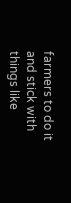farmers to do it and stick with things like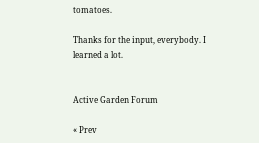tomatoes.

Thanks for the input, everybody. I learned a lot.


Active Garden Forum

« Prev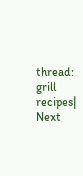thread: grill recipes| Next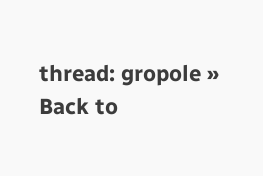thread: gropole »
Back to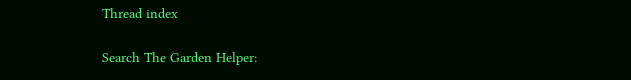Thread index

Search The Garden Helper: